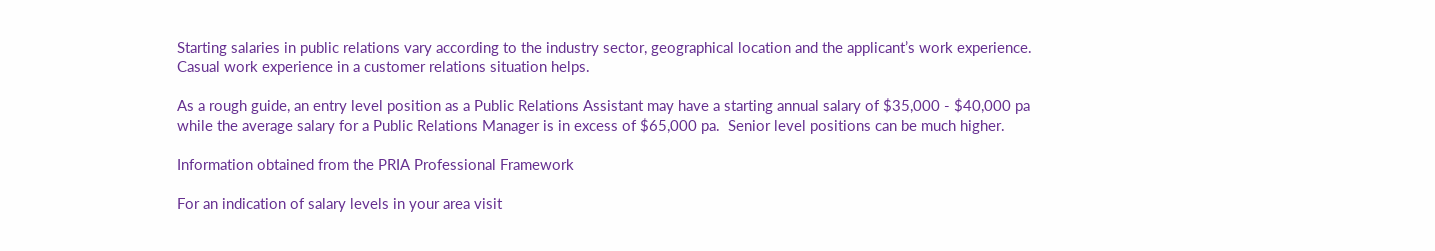Starting salaries in public relations vary according to the industry sector, geographical location and the applicant’s work experience. Casual work experience in a customer relations situation helps.

As a rough guide, an entry level position as a Public Relations Assistant may have a starting annual salary of $35,000 - $40,000 pa while the average salary for a Public Relations Manager is in excess of $65,000 pa.  Senior level positions can be much higher.

Information obtained from the PRIA Professional Framework

For an indication of salary levels in your area visit